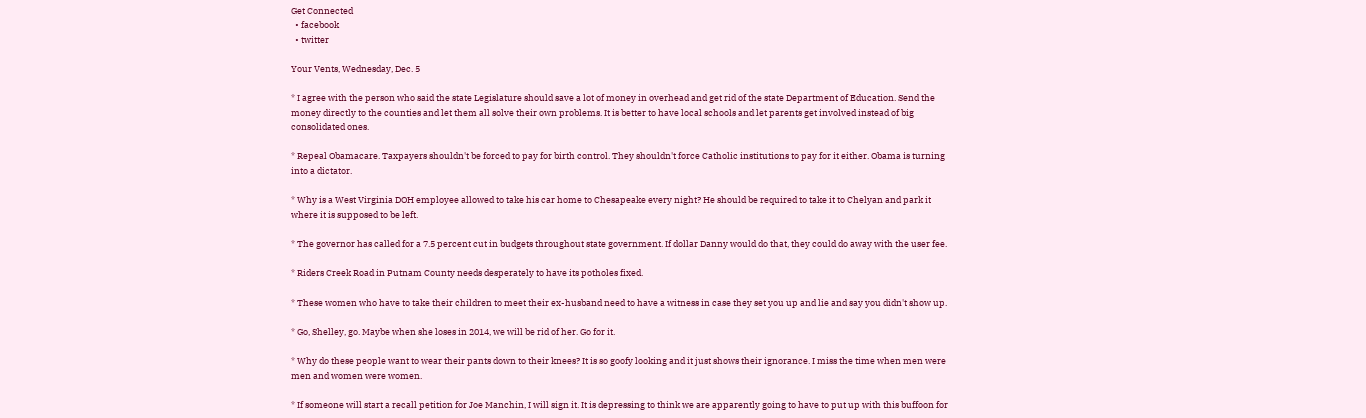Get Connected
  • facebook
  • twitter

Your Vents, Wednesday, Dec. 5

* I agree with the person who said the state Legislature should save a lot of money in overhead and get rid of the state Department of Education. Send the money directly to the counties and let them all solve their own problems. It is better to have local schools and let parents get involved instead of big consolidated ones.

* Repeal Obamacare. Taxpayers shouldn't be forced to pay for birth control. They shouldn't force Catholic institutions to pay for it either. Obama is turning into a dictator.

* Why is a West Virginia DOH employee allowed to take his car home to Chesapeake every night? He should be required to take it to Chelyan and park it where it is supposed to be left.

* The governor has called for a 7.5 percent cut in budgets throughout state government. If dollar Danny would do that, they could do away with the user fee.

* Riders Creek Road in Putnam County needs desperately to have its potholes fixed.

* These women who have to take their children to meet their ex-husband need to have a witness in case they set you up and lie and say you didn't show up.

* Go, Shelley, go. Maybe when she loses in 2014, we will be rid of her. Go for it.

* Why do these people want to wear their pants down to their knees? It is so goofy looking and it just shows their ignorance. I miss the time when men were men and women were women.

* If someone will start a recall petition for Joe Manchin, I will sign it. It is depressing to think we are apparently going to have to put up with this buffoon for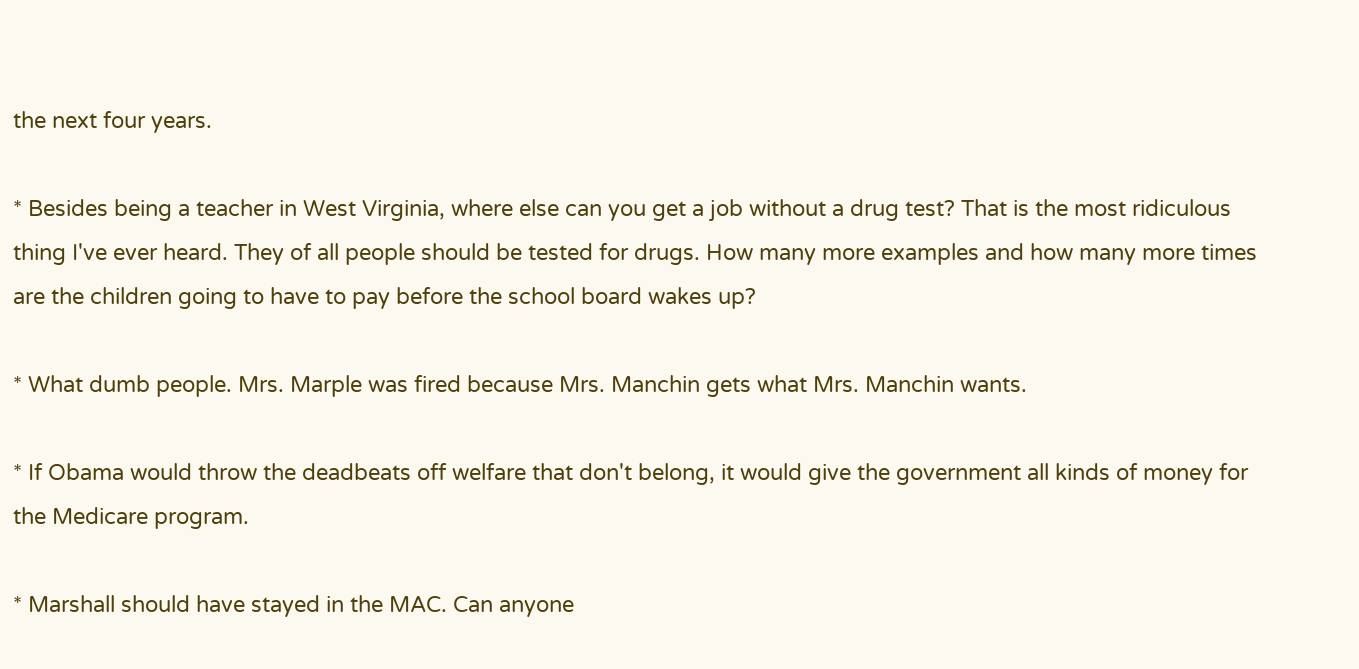the next four years.

* Besides being a teacher in West Virginia, where else can you get a job without a drug test? That is the most ridiculous thing I've ever heard. They of all people should be tested for drugs. How many more examples and how many more times are the children going to have to pay before the school board wakes up?

* What dumb people. Mrs. Marple was fired because Mrs. Manchin gets what Mrs. Manchin wants.

* If Obama would throw the deadbeats off welfare that don't belong, it would give the government all kinds of money for the Medicare program.

* Marshall should have stayed in the MAC. Can anyone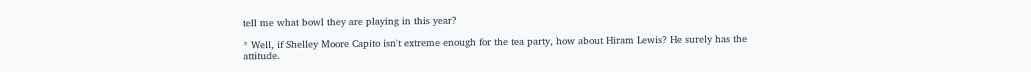tell me what bowl they are playing in this year?

* Well, if Shelley Moore Capito isn't extreme enough for the tea party, how about Hiram Lewis? He surely has the attitude.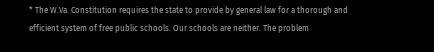* The W.Va. Constitution requires the state to provide by general law for a thorough and efficient system of free public schools. Our schools are neither. The problem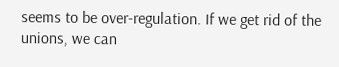seems to be over-regulation. If we get rid of the unions, we can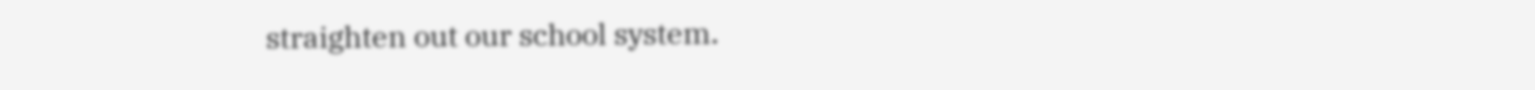straighten out our school system.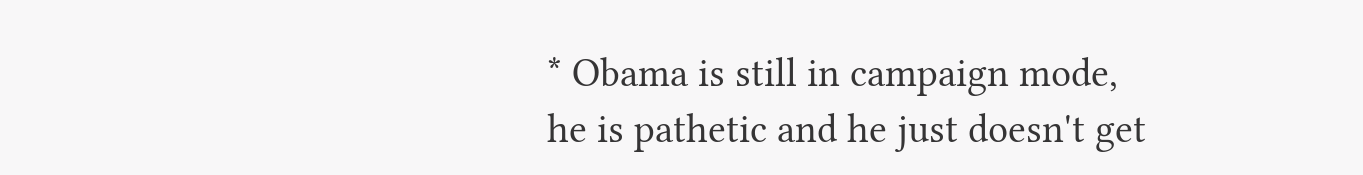* Obama is still in campaign mode, he is pathetic and he just doesn't get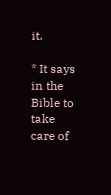it.

* It says in the Bible to take care of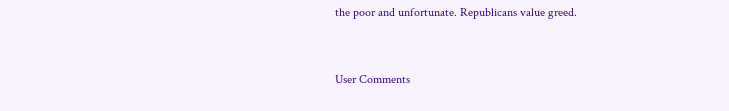the poor and unfortunate. Republicans value greed.


User Comments